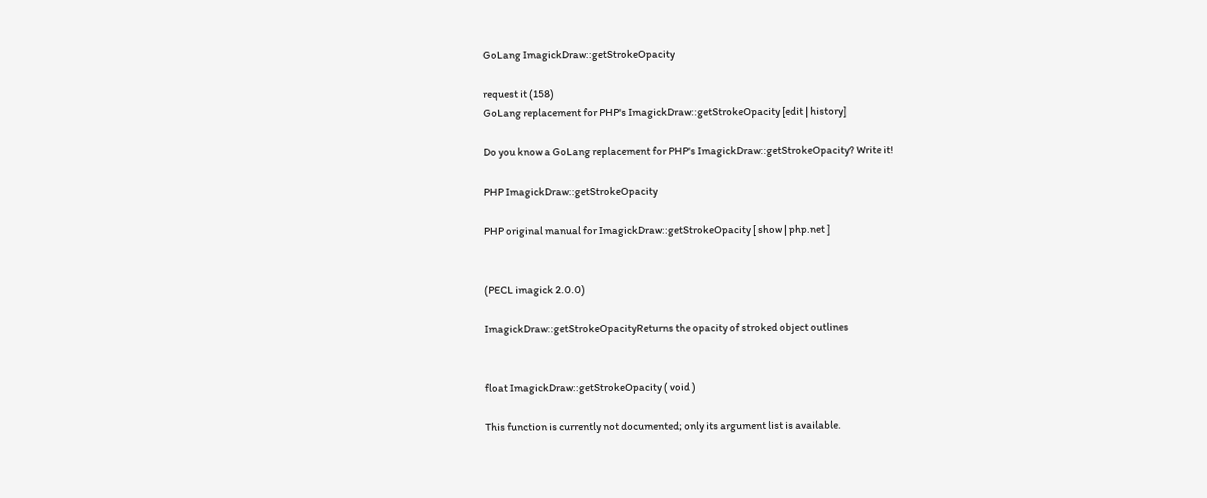GoLang ImagickDraw::getStrokeOpacity

request it (158)
GoLang replacement for PHP's ImagickDraw::getStrokeOpacity [edit | history]

Do you know a GoLang replacement for PHP's ImagickDraw::getStrokeOpacity? Write it!

PHP ImagickDraw::getStrokeOpacity

PHP original manual for ImagickDraw::getStrokeOpacity [ show | php.net ]


(PECL imagick 2.0.0)

ImagickDraw::getStrokeOpacityReturns the opacity of stroked object outlines


float ImagickDraw::getStrokeOpacity ( void )

This function is currently not documented; only its argument list is available.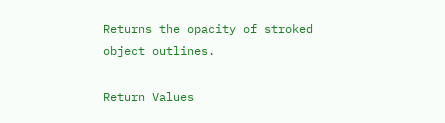Returns the opacity of stroked object outlines.

Return Values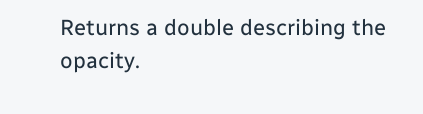Returns a double describing the opacity.